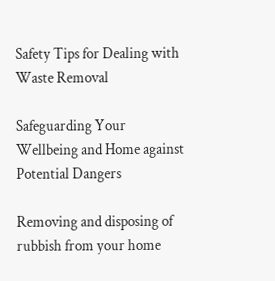Safety Tips for Dealing with Waste Removal

Safeguarding Your Wellbeing and Home against Potential Dangers

Removing and disposing of rubbish from your home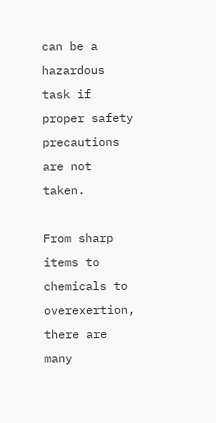can be a hazardous task if proper safety precautions are not taken.

From sharp items to chemicals to overexertion, there are many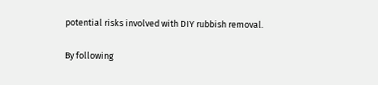potential risks involved with DIY rubbish removal.

By following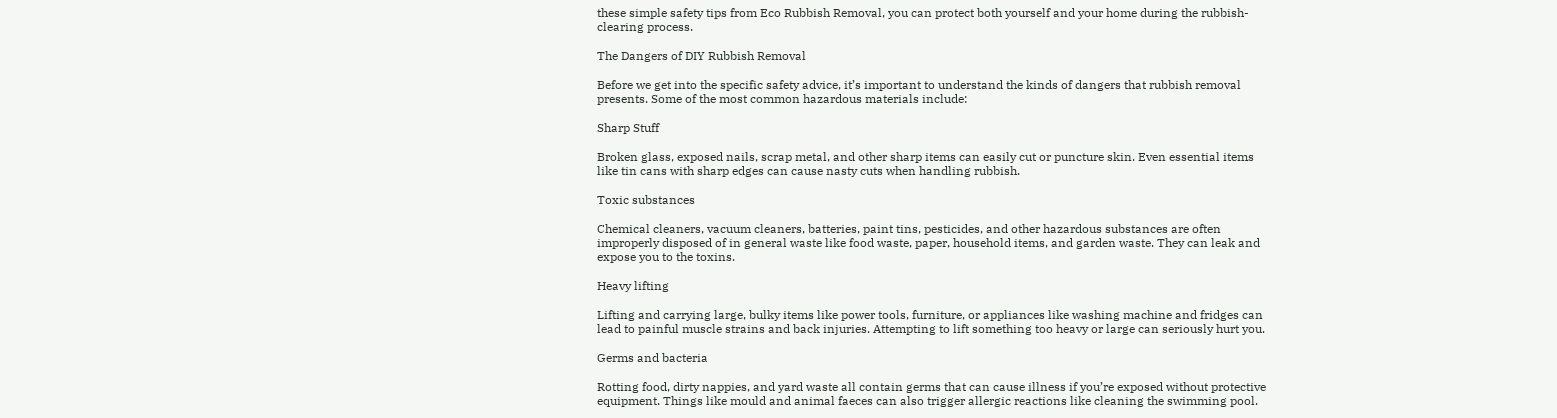these simple safety tips from Eco Rubbish Removal, you can protect both yourself and your home during the rubbish-clearing process.

The Dangers of DIY Rubbish Removal

Before we get into the specific safety advice, it’s important to understand the kinds of dangers that rubbish removal presents. Some of the most common hazardous materials include:

Sharp Stuff

Broken glass, exposed nails, scrap metal, and other sharp items can easily cut or puncture skin. Even essential items like tin cans with sharp edges can cause nasty cuts when handling rubbish.

Toxic substances

Chemical cleaners, vacuum cleaners, batteries, paint tins, pesticides, and other hazardous substances are often improperly disposed of in general waste like food waste, paper, household items, and garden waste. They can leak and expose you to the toxins.

Heavy lifting

Lifting and carrying large, bulky items like power tools, furniture, or appliances like washing machine and fridges can lead to painful muscle strains and back injuries. Attempting to lift something too heavy or large can seriously hurt you.

Germs and bacteria

Rotting food, dirty nappies, and yard waste all contain germs that can cause illness if you’re exposed without protective equipment. Things like mould and animal faeces can also trigger allergic reactions like cleaning the swimming pool.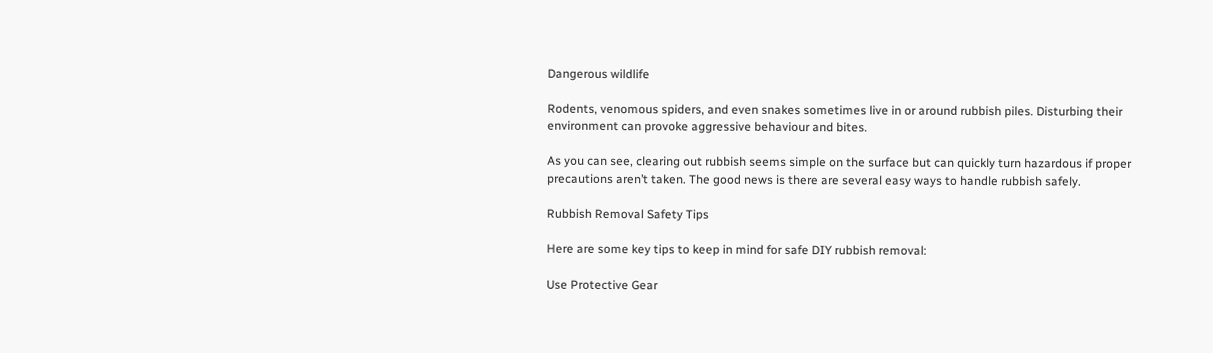Dangerous wildlife

Rodents, venomous spiders, and even snakes sometimes live in or around rubbish piles. Disturbing their environment can provoke aggressive behaviour and bites.

As you can see, clearing out rubbish seems simple on the surface but can quickly turn hazardous if proper precautions aren’t taken. The good news is there are several easy ways to handle rubbish safely.

Rubbish Removal Safety Tips

Here are some key tips to keep in mind for safe DIY rubbish removal:

Use Protective Gear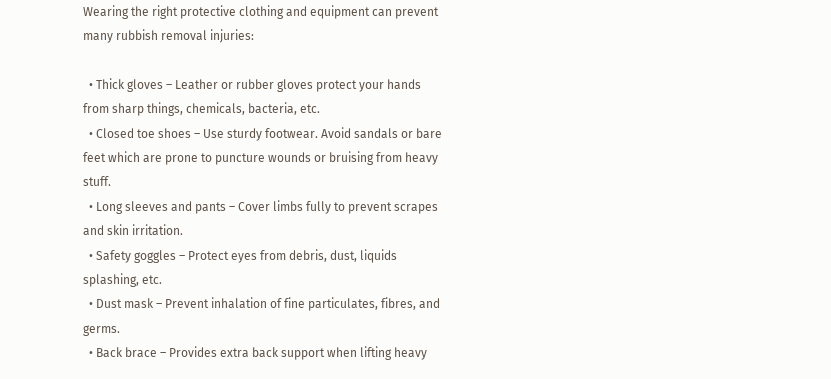Wearing the right protective clothing and equipment can prevent many rubbish removal injuries:

  • Thick gloves – Leather or rubber gloves protect your hands from sharp things, chemicals, bacteria, etc.
  • Closed toe shoes – Use sturdy footwear. Avoid sandals or bare feet which are prone to puncture wounds or bruising from heavy stuff.
  • Long sleeves and pants – Cover limbs fully to prevent scrapes and skin irritation.
  • Safety goggles – Protect eyes from debris, dust, liquids splashing, etc.
  • Dust mask – Prevent inhalation of fine particulates, fibres, and germs.
  • Back brace – Provides extra back support when lifting heavy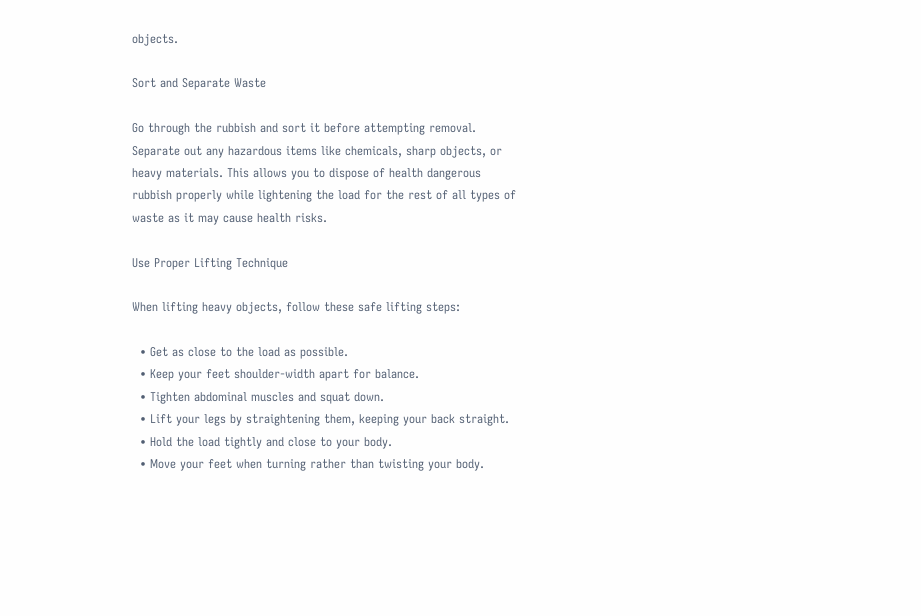objects.

Sort and Separate Waste

Go through the rubbish and sort it before attempting removal. Separate out any hazardous items like chemicals, sharp objects, or heavy materials. This allows you to dispose of health dangerous rubbish properly while lightening the load for the rest of all types of waste as it may cause health risks.

Use Proper Lifting Technique

When lifting heavy objects, follow these safe lifting steps:

  • Get as close to the load as possible.
  • Keep your feet shoulder-width apart for balance.
  • Tighten abdominal muscles and squat down.
  • Lift your legs by straightening them, keeping your back straight.
  • Hold the load tightly and close to your body.
  • Move your feet when turning rather than twisting your body.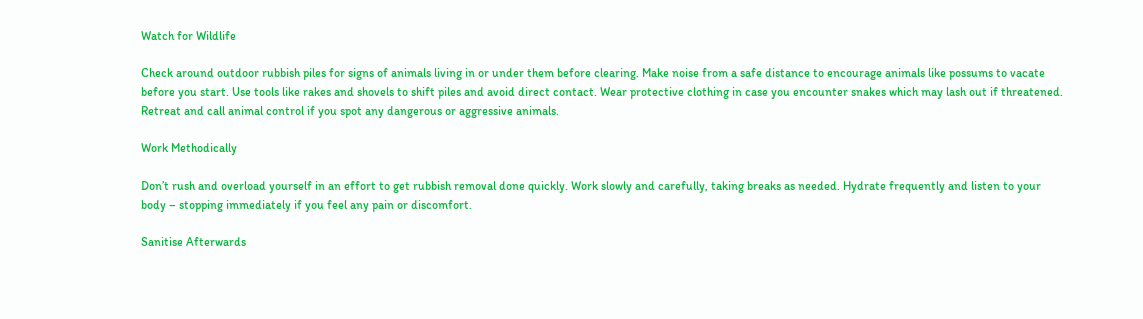Watch for Wildlife

Check around outdoor rubbish piles for signs of animals living in or under them before clearing. Make noise from a safe distance to encourage animals like possums to vacate before you start. Use tools like rakes and shovels to shift piles and avoid direct contact. Wear protective clothing in case you encounter snakes which may lash out if threatened. Retreat and call animal control if you spot any dangerous or aggressive animals.

Work Methodically

Don’t rush and overload yourself in an effort to get rubbish removal done quickly. Work slowly and carefully, taking breaks as needed. Hydrate frequently and listen to your body – stopping immediately if you feel any pain or discomfort.

Sanitise Afterwards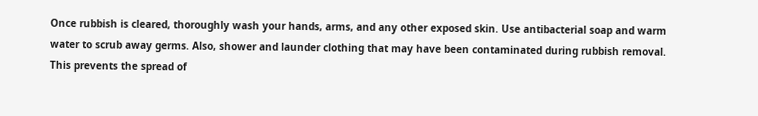Once rubbish is cleared, thoroughly wash your hands, arms, and any other exposed skin. Use antibacterial soap and warm water to scrub away germs. Also, shower and launder clothing that may have been contaminated during rubbish removal. This prevents the spread of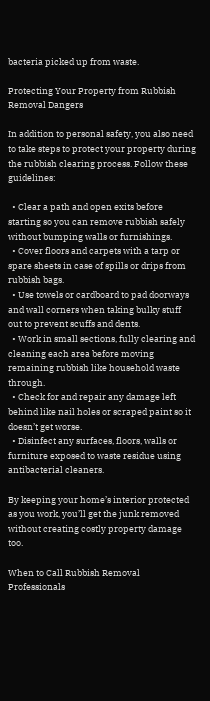bacteria picked up from waste.

Protecting Your Property from Rubbish Removal Dangers

In addition to personal safety, you also need to take steps to protect your property during the rubbish clearing process. Follow these guidelines:

  • Clear a path and open exits before starting so you can remove rubbish safely without bumping walls or furnishings.
  • Cover floors and carpets with a tarp or spare sheets in case of spills or drips from rubbish bags.
  • Use towels or cardboard to pad doorways and wall corners when taking bulky stuff out to prevent scuffs and dents.
  • Work in small sections, fully clearing and cleaning each area before moving remaining rubbish like household waste through.
  • Check for and repair any damage left behind like nail holes or scraped paint so it doesn’t get worse.
  • Disinfect any surfaces, floors, walls or furniture exposed to waste residue using antibacterial cleaners.

By keeping your home’s interior protected as you work, you’ll get the junk removed without creating costly property damage too.

When to Call Rubbish Removal Professionals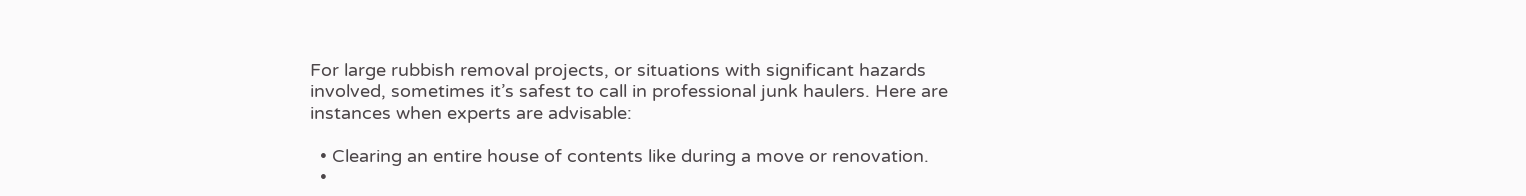For large rubbish removal projects, or situations with significant hazards involved, sometimes it’s safest to call in professional junk haulers. Here are instances when experts are advisable:

  • Clearing an entire house of contents like during a move or renovation.
  •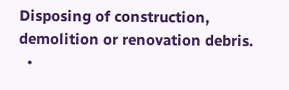Disposing of construction, demolition or renovation debris.
  •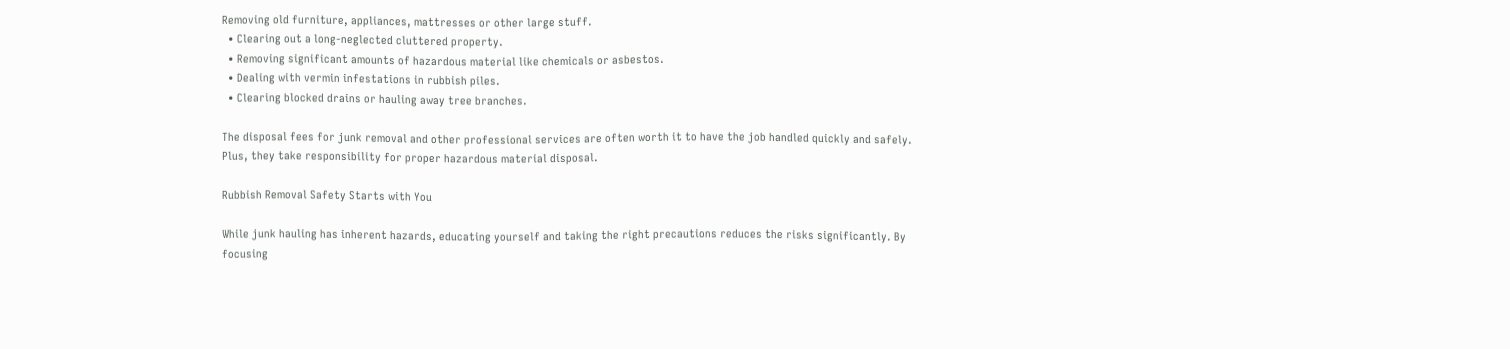Removing old furniture, appliances, mattresses or other large stuff.
  • Clearing out a long-neglected cluttered property.
  • Removing significant amounts of hazardous material like chemicals or asbestos.
  • Dealing with vermin infestations in rubbish piles.
  • Clearing blocked drains or hauling away tree branches.

The disposal fees for junk removal and other professional services are often worth it to have the job handled quickly and safely. Plus, they take responsibility for proper hazardous material disposal.

Rubbish Removal Safety Starts with You

While junk hauling has inherent hazards, educating yourself and taking the right precautions reduces the risks significantly. By focusing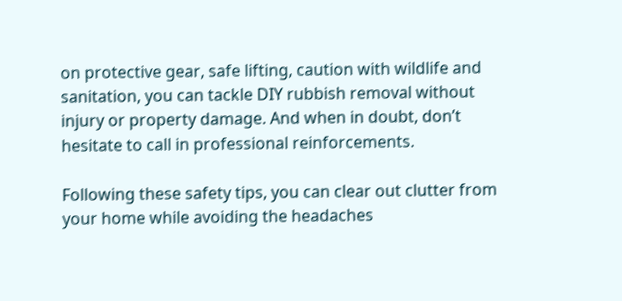on protective gear, safe lifting, caution with wildlife and sanitation, you can tackle DIY rubbish removal without injury or property damage. And when in doubt, don’t hesitate to call in professional reinforcements.

Following these safety tips, you can clear out clutter from your home while avoiding the headaches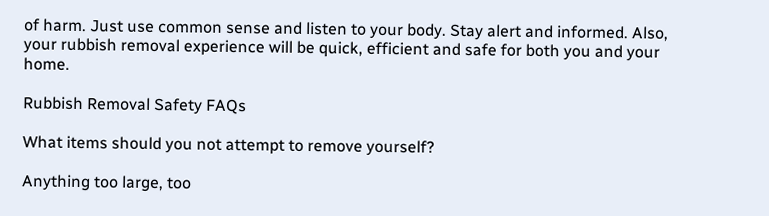of harm. Just use common sense and listen to your body. Stay alert and informed. Also, your rubbish removal experience will be quick, efficient and safe for both you and your home.

Rubbish Removal Safety FAQs

What items should you not attempt to remove yourself?

Anything too large, too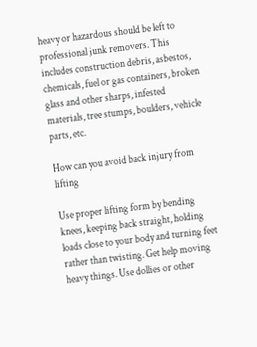heavy or hazardous should be left to professional junk removers. This includes construction debris, asbestos, chemicals, fuel or gas containers, broken glass and other sharps, infested materials, tree stumps, boulders, vehicle parts, etc.

How can you avoid back injury from lifting

Use proper lifting form by bending knees, keeping back straight, holding loads close to your body and turning feet rather than twisting. Get help moving heavy things. Use dollies or other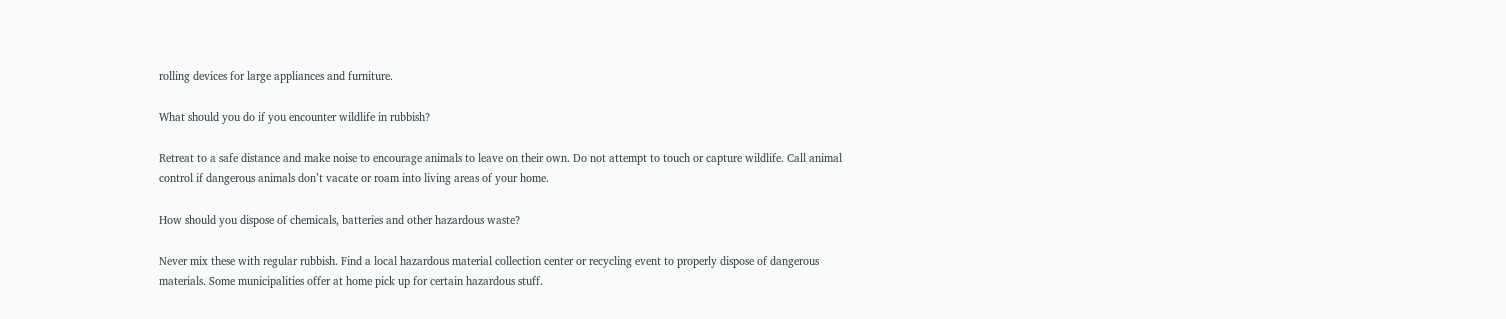rolling devices for large appliances and furniture.

What should you do if you encounter wildlife in rubbish?

Retreat to a safe distance and make noise to encourage animals to leave on their own. Do not attempt to touch or capture wildlife. Call animal control if dangerous animals don’t vacate or roam into living areas of your home.

How should you dispose of chemicals, batteries and other hazardous waste?

Never mix these with regular rubbish. Find a local hazardous material collection center or recycling event to properly dispose of dangerous materials. Some municipalities offer at home pick up for certain hazardous stuff.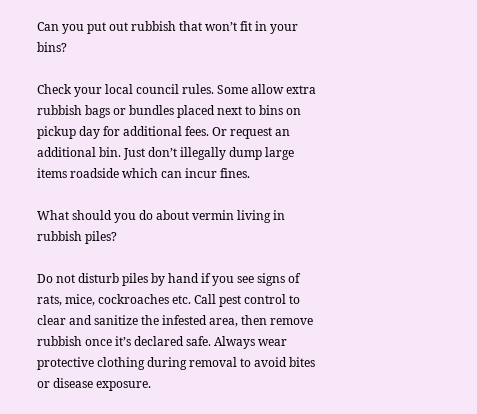Can you put out rubbish that won’t fit in your bins?

Check your local council rules. Some allow extra rubbish bags or bundles placed next to bins on pickup day for additional fees. Or request an additional bin. Just don’t illegally dump large items roadside which can incur fines.

What should you do about vermin living in rubbish piles?

Do not disturb piles by hand if you see signs of rats, mice, cockroaches etc. Call pest control to clear and sanitize the infested area, then remove rubbish once it’s declared safe. Always wear protective clothing during removal to avoid bites or disease exposure.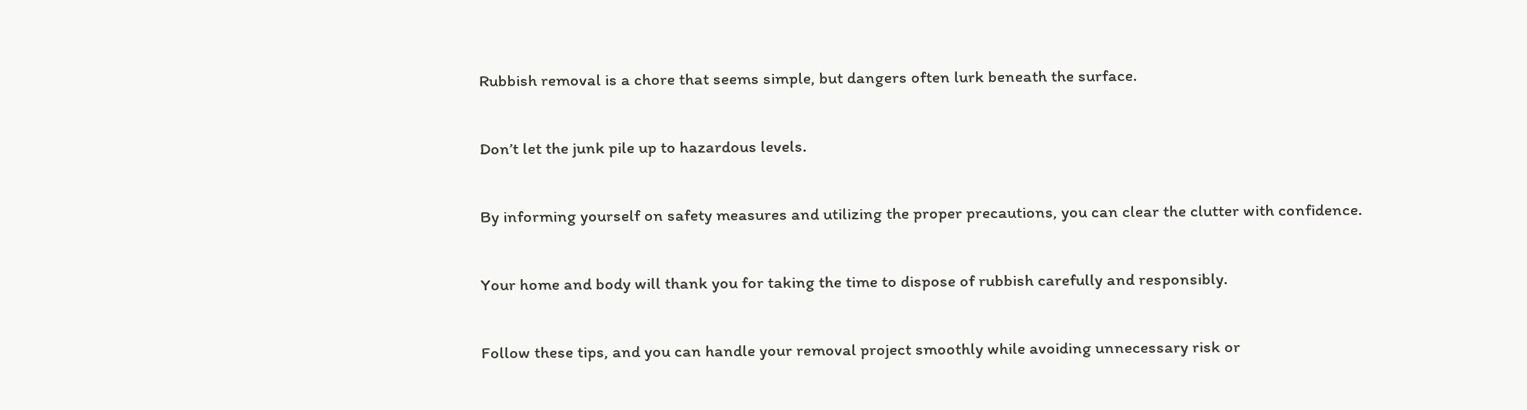Rubbish removal is a chore that seems simple, but dangers often lurk beneath the surface.

Don’t let the junk pile up to hazardous levels.

By informing yourself on safety measures and utilizing the proper precautions, you can clear the clutter with confidence.

Your home and body will thank you for taking the time to dispose of rubbish carefully and responsibly.

Follow these tips, and you can handle your removal project smoothly while avoiding unnecessary risk or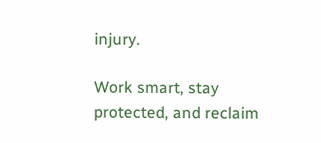injury.

Work smart, stay protected, and reclaim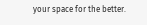your space for the better.